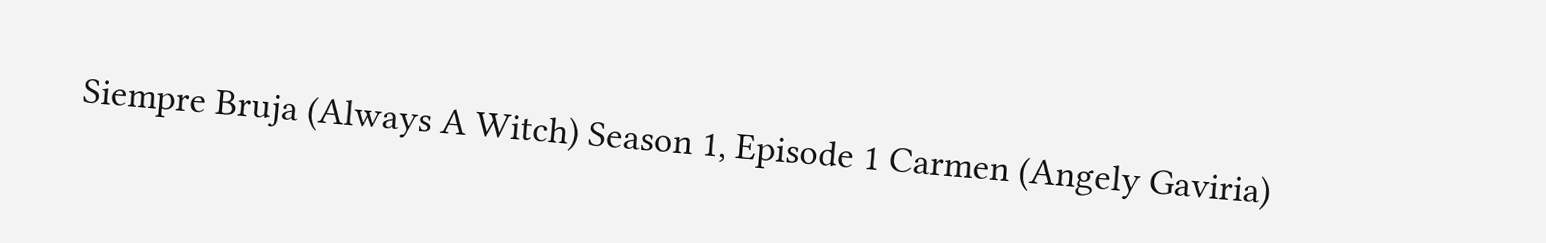Siempre Bruja (Always A Witch) Season 1, Episode 1 Carmen (Angely Gaviria)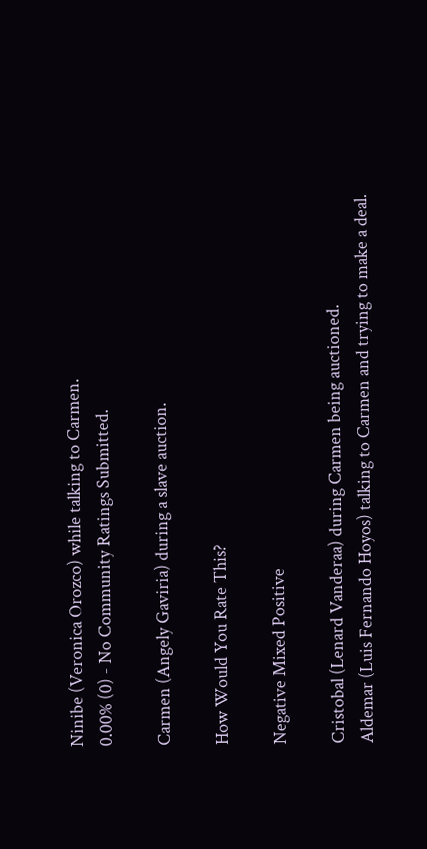Ninibe (Veronica Orozco) while talking to Carmen.
0.00% (0) - No Community Ratings Submitted.

Carmen (Angely Gaviria) during a slave auction.

How Would You Rate This?

Negative Mixed Positive

Cristobal (Lenard Vanderaa) during Carmen being auctioned.
Aldemar (Luis Fernando Hoyos) talking to Carmen and trying to make a deal.